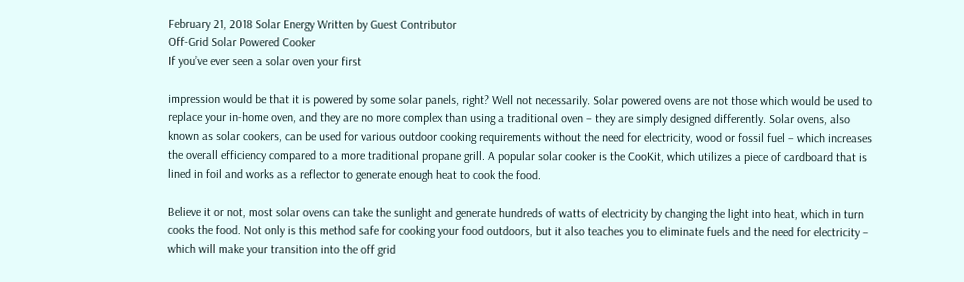February 21, 2018 Solar Energy Written by Guest Contributor
Off-Grid Solar Powered Cooker
If you’ve ever seen a solar oven your first

impression would be that it is powered by some solar panels, right? Well not necessarily. Solar powered ovens are not those which would be used to replace your in-home oven, and they are no more complex than using a traditional oven – they are simply designed differently. Solar ovens, also known as solar cookers, can be used for various outdoor cooking requirements without the need for electricity, wood or fossil fuel – which increases the overall efficiency compared to a more traditional propane grill. A popular solar cooker is the CooKit, which utilizes a piece of cardboard that is lined in foil and works as a reflector to generate enough heat to cook the food.

Believe it or not, most solar ovens can take the sunlight and generate hundreds of watts of electricity by changing the light into heat, which in turn cooks the food. Not only is this method safe for cooking your food outdoors, but it also teaches you to eliminate fuels and the need for electricity – which will make your transition into the off grid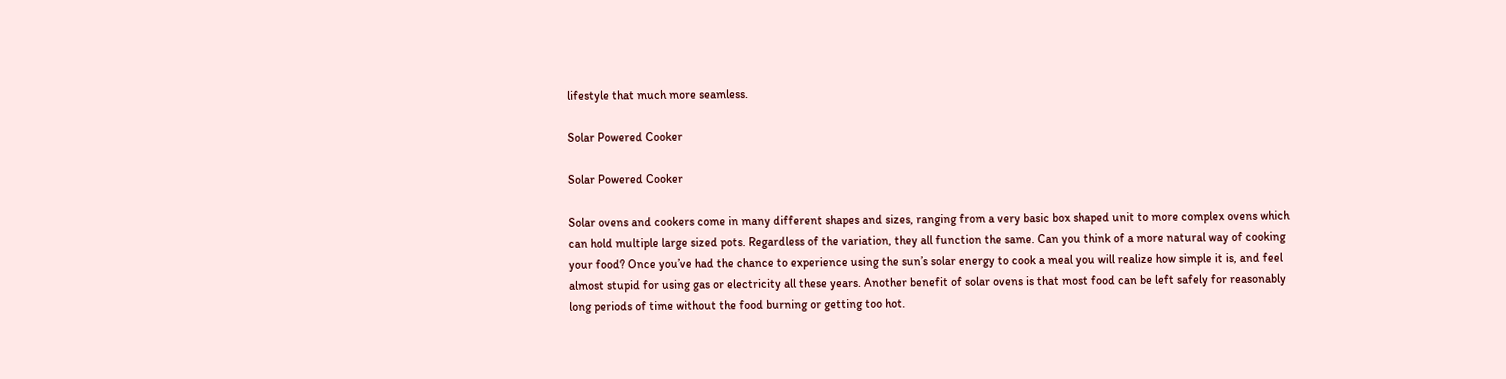lifestyle that much more seamless.

Solar Powered Cooker

Solar Powered Cooker

Solar ovens and cookers come in many different shapes and sizes, ranging from a very basic box shaped unit to more complex ovens which can hold multiple large sized pots. Regardless of the variation, they all function the same. Can you think of a more natural way of cooking your food? Once you’ve had the chance to experience using the sun’s solar energy to cook a meal you will realize how simple it is, and feel almost stupid for using gas or electricity all these years. Another benefit of solar ovens is that most food can be left safely for reasonably long periods of time without the food burning or getting too hot.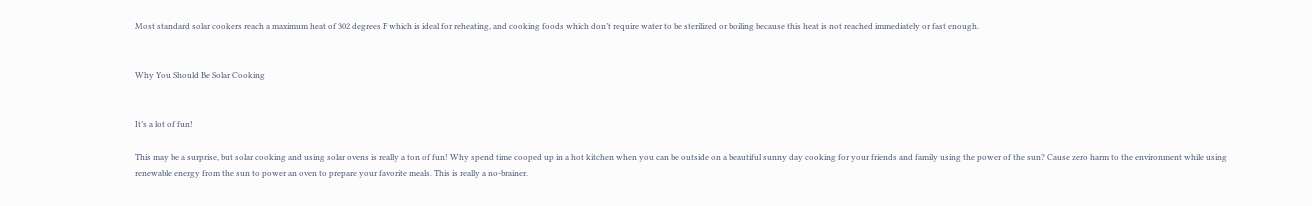Most standard solar cookers reach a maximum heat of 302 degrees F which is ideal for reheating, and cooking foods which don’t require water to be sterilized or boiling because this heat is not reached immediately or fast enough.


Why You Should Be Solar Cooking


It’s a lot of fun!

This may be a surprise, but solar cooking and using solar ovens is really a ton of fun! Why spend time cooped up in a hot kitchen when you can be outside on a beautiful sunny day cooking for your friends and family using the power of the sun? Cause zero harm to the environment while using renewable energy from the sun to power an oven to prepare your favorite meals. This is really a no-brainer.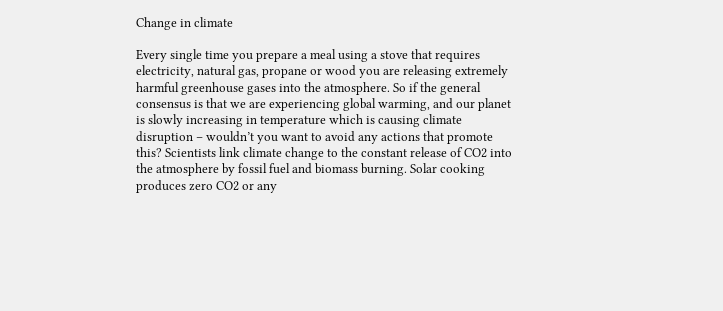Change in climate

Every single time you prepare a meal using a stove that requires electricity, natural gas, propane or wood you are releasing extremely harmful greenhouse gases into the atmosphere. So if the general consensus is that we are experiencing global warming, and our planet is slowly increasing in temperature which is causing climate disruption – wouldn’t you want to avoid any actions that promote this? Scientists link climate change to the constant release of CO2 into the atmosphere by fossil fuel and biomass burning. Solar cooking produces zero CO2 or any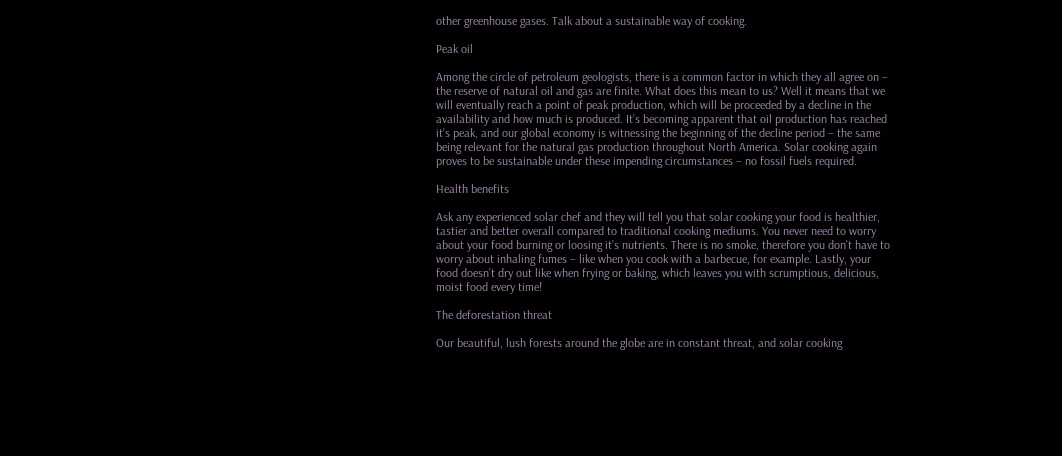other greenhouse gases. Talk about a sustainable way of cooking.

Peak oil

Among the circle of petroleum geologists, there is a common factor in which they all agree on – the reserve of natural oil and gas are finite. What does this mean to us? Well it means that we will eventually reach a point of peak production, which will be proceeded by a decline in the availability and how much is produced. It’s becoming apparent that oil production has reached it’s peak, and our global economy is witnessing the beginning of the decline period – the same being relevant for the natural gas production throughout North America. Solar cooking again proves to be sustainable under these impending circumstances – no fossil fuels required.

Health benefits

Ask any experienced solar chef and they will tell you that solar cooking your food is healthier, tastier and better overall compared to traditional cooking mediums. You never need to worry about your food burning or loosing it’s nutrients. There is no smoke, therefore you don’t have to worry about inhaling fumes – like when you cook with a barbecue, for example. Lastly, your food doesn’t dry out like when frying or baking, which leaves you with scrumptious, delicious, moist food every time!

The deforestation threat

Our beautiful, lush forests around the globe are in constant threat, and solar cooking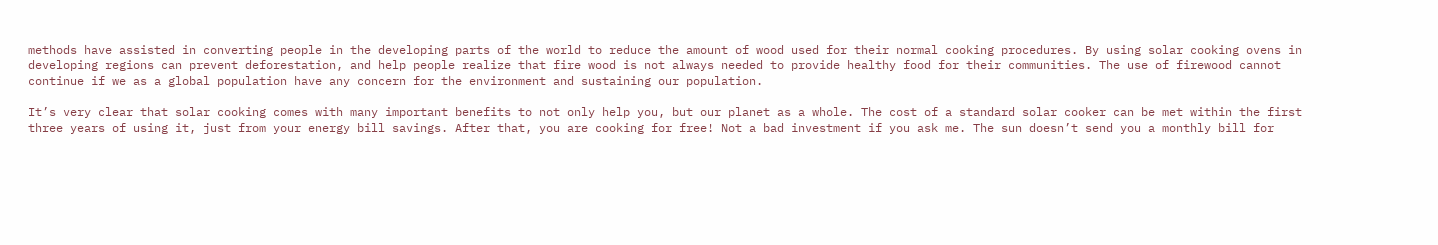methods have assisted in converting people in the developing parts of the world to reduce the amount of wood used for their normal cooking procedures. By using solar cooking ovens in developing regions can prevent deforestation, and help people realize that fire wood is not always needed to provide healthy food for their communities. The use of firewood cannot continue if we as a global population have any concern for the environment and sustaining our population.

It’s very clear that solar cooking comes with many important benefits to not only help you, but our planet as a whole. The cost of a standard solar cooker can be met within the first three years of using it, just from your energy bill savings. After that, you are cooking for free! Not a bad investment if you ask me. The sun doesn’t send you a monthly bill for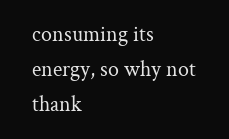consuming its energy, so why not thank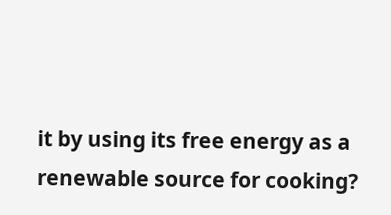it by using its free energy as a renewable source for cooking?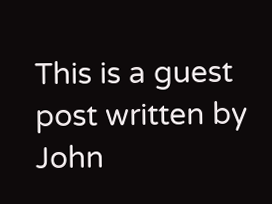This is a guest post written by John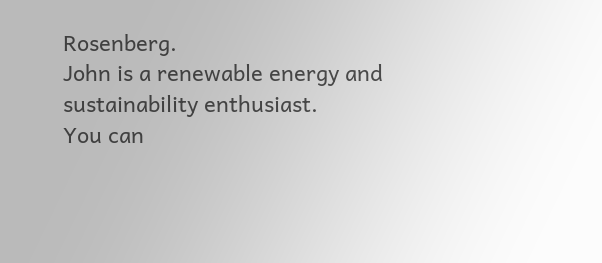Rosenberg.
John is a renewable energy and sustainability enthusiast.
You can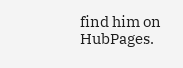find him on HubPages.